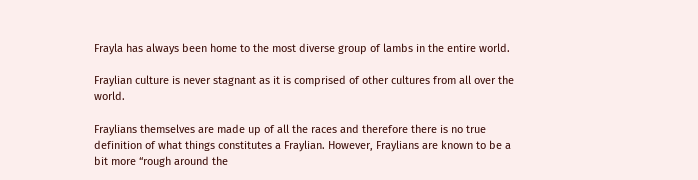Frayla has always been home to the most diverse group of lambs in the entire world.

Fraylian culture is never stagnant as it is comprised of other cultures from all over the world.

Fraylians themselves are made up of all the races and therefore there is no true definition of what things constitutes a Fraylian. However, Fraylians are known to be a bit more “rough around the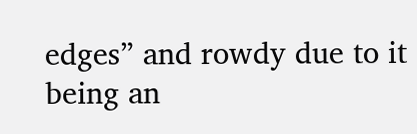edges” and rowdy due to it being an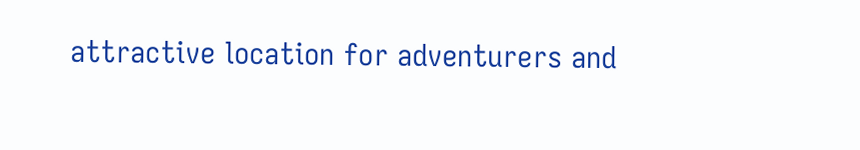attractive location for adventurers and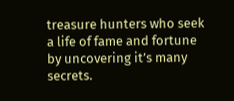treasure hunters who seek a life of fame and fortune by uncovering it’s many secrets.